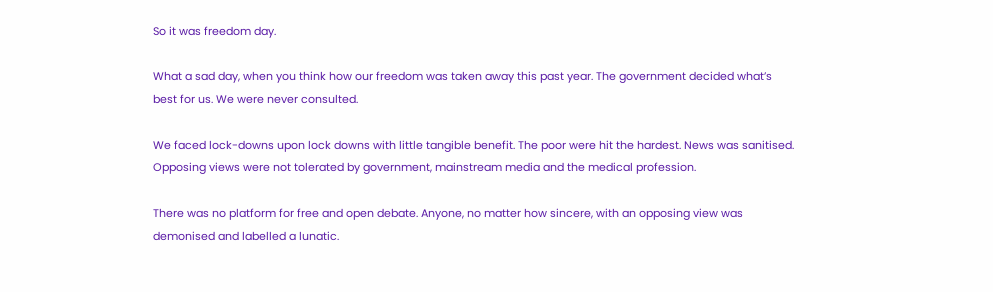So it was freedom day.

What a sad day, when you think how our freedom was taken away this past year. The government decided what’s best for us. We were never consulted.

We faced lock-downs upon lock downs with little tangible benefit. The poor were hit the hardest. News was sanitised. Opposing views were not tolerated by government, mainstream media and the medical profession.

There was no platform for free and open debate. Anyone, no matter how sincere, with an opposing view was demonised and labelled a lunatic.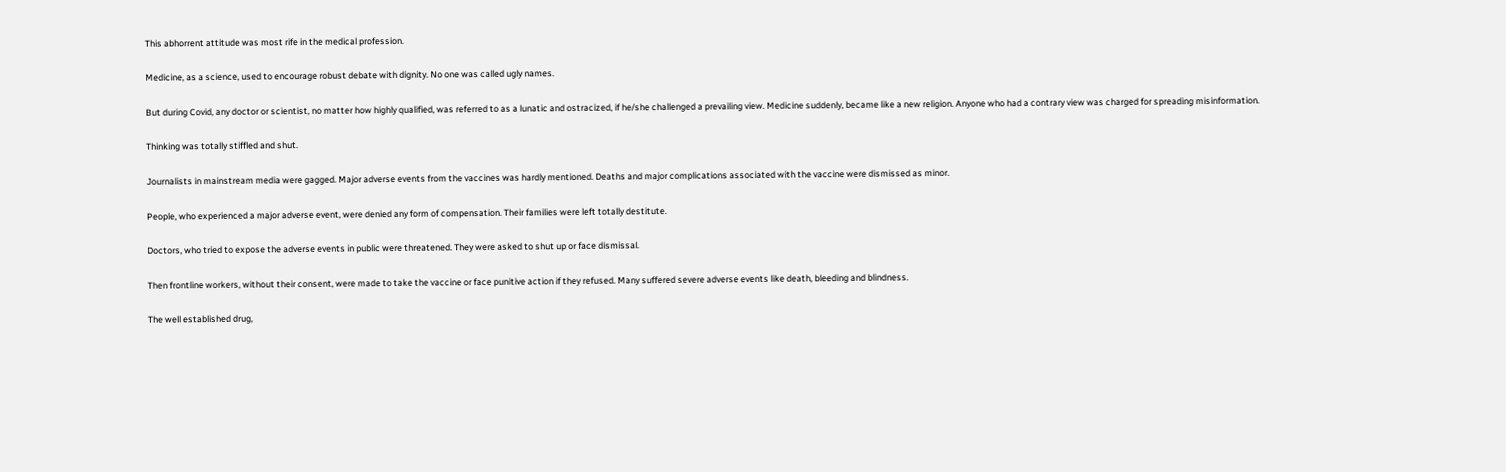This abhorrent attitude was most rife in the medical profession.

Medicine, as a science, used to encourage robust debate with dignity. No one was called ugly names.

But during Covid, any doctor or scientist, no matter how highly qualified, was referred to as a lunatic and ostracized, if he/she challenged a prevailing view. Medicine suddenly, became like a new religion. Anyone who had a contrary view was charged for spreading misinformation.

Thinking was totally stiffled and shut.

Journalists in mainstream media were gagged. Major adverse events from the vaccines was hardly mentioned. Deaths and major complications associated with the vaccine were dismissed as minor.

People, who experienced a major adverse event, were denied any form of compensation. Their families were left totally destitute.

Doctors, who tried to expose the adverse events in public were threatened. They were asked to shut up or face dismissal.

Then frontline workers, without their consent, were made to take the vaccine or face punitive action if they refused. Many suffered severe adverse events like death, bleeding and blindness.

The well established drug,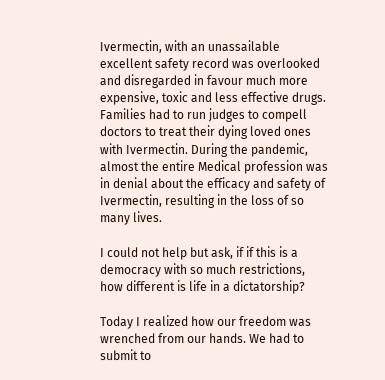Ivermectin, with an unassailable excellent safety record was overlooked and disregarded in favour much more expensive, toxic and less effective drugs. Families had to run judges to compell doctors to treat their dying loved ones with Ivermectin. During the pandemic, almost the entire Medical profession was in denial about the efficacy and safety of Ivermectin, resulting in the loss of so many lives.

I could not help but ask, if if this is a democracy with so much restrictions, how different is life in a dictatorship?

Today I realized how our freedom was wrenched from our hands. We had to submit to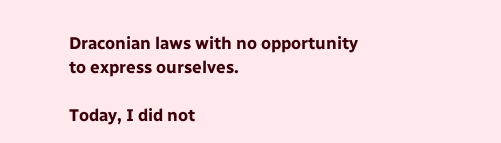Draconian laws with no opportunity to express ourselves.

Today, I did not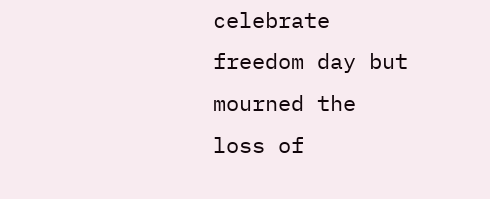celebrate freedom day but mourned the loss of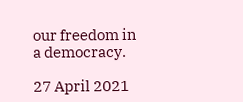our freedom in a democracy.

27 April 2021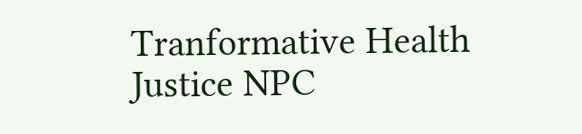Tranformative Health Justice NPC